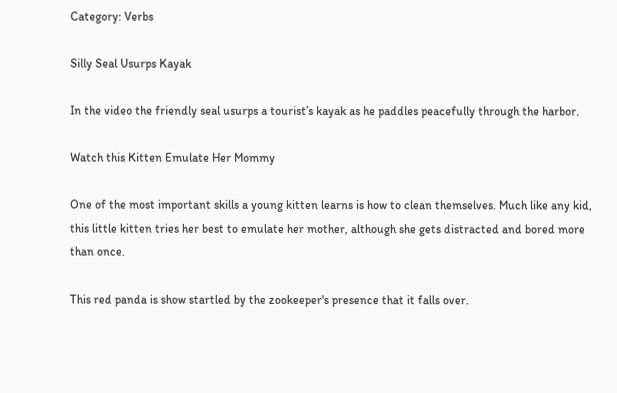Category: Verbs

Silly Seal Usurps Kayak

In the video the friendly seal usurps a tourist’s kayak as he paddles peacefully through the harbor.

Watch this Kitten Emulate Her Mommy

One of the most important skills a young kitten learns is how to clean themselves. Much like any kid, this little kitten tries her best to emulate her mother, although she gets distracted and bored more than once.

This red panda is show startled by the zookeeper's presence that it falls over.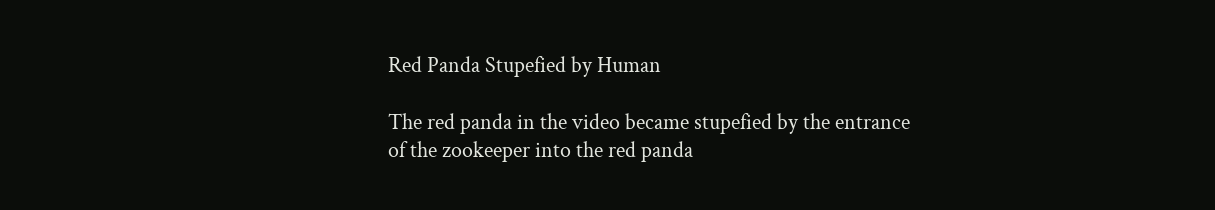Red Panda Stupefied by Human

The red panda in the video became stupefied by the entrance of the zookeeper into the red panda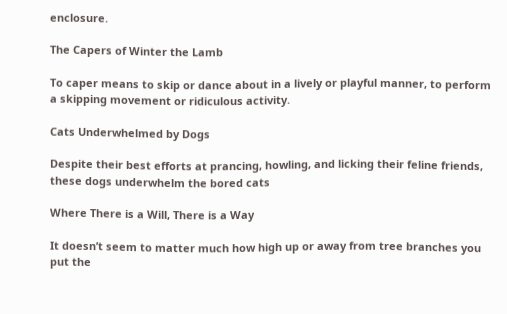enclosure.

The Capers of Winter the Lamb

To caper means to skip or dance about in a lively or playful manner, to perform a skipping movement or ridiculous activity.

Cats Underwhelmed by Dogs

Despite their best efforts at prancing, howling, and licking their feline friends, these dogs underwhelm the bored cats

Where There is a Will, There is a Way

It doesn’t seem to matter much how high up or away from tree branches you put the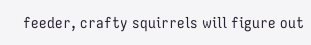feeder, crafty squirrels will figure out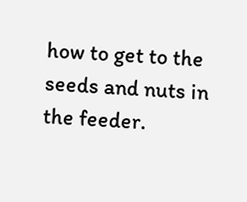how to get to the seeds and nuts in the feeder.